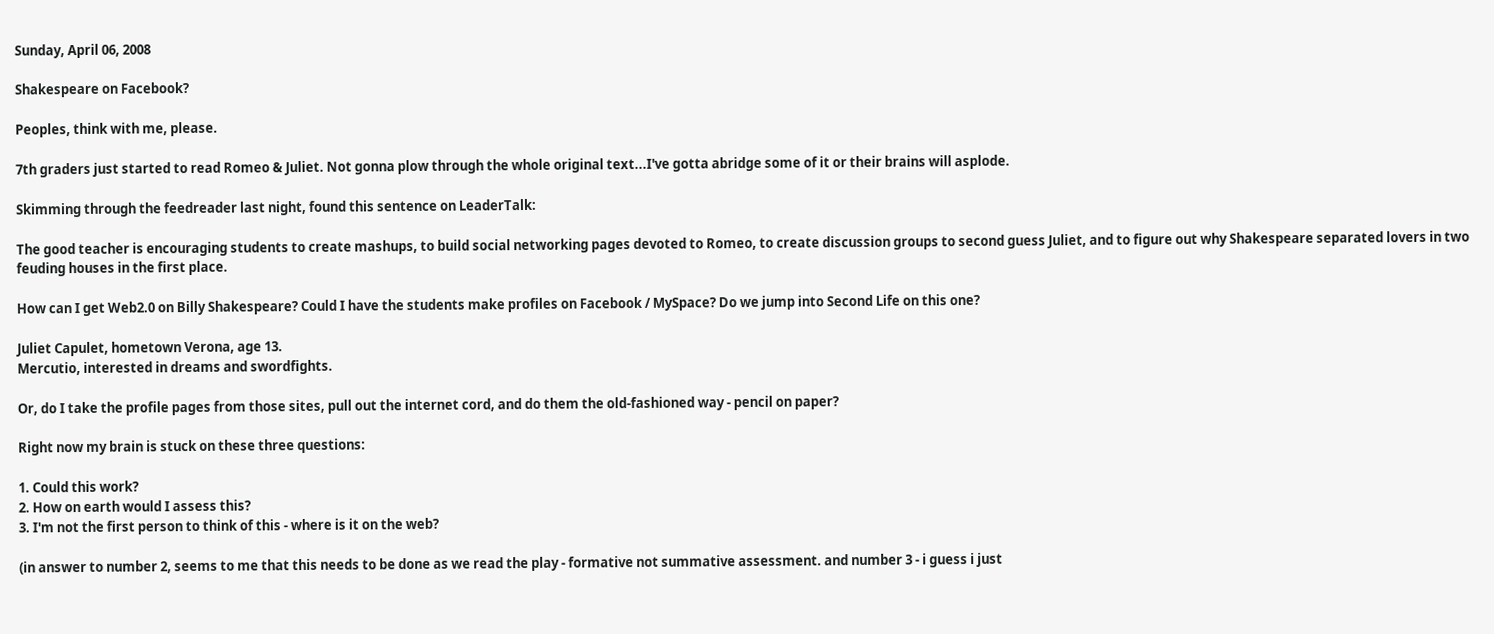Sunday, April 06, 2008

Shakespeare on Facebook?

Peoples, think with me, please.

7th graders just started to read Romeo & Juliet. Not gonna plow through the whole original text...I've gotta abridge some of it or their brains will asplode.

Skimming through the feedreader last night, found this sentence on LeaderTalk:

The good teacher is encouraging students to create mashups, to build social networking pages devoted to Romeo, to create discussion groups to second guess Juliet, and to figure out why Shakespeare separated lovers in two feuding houses in the first place.

How can I get Web2.0 on Billy Shakespeare? Could I have the students make profiles on Facebook / MySpace? Do we jump into Second Life on this one?

Juliet Capulet, hometown Verona, age 13.
Mercutio, interested in dreams and swordfights.

Or, do I take the profile pages from those sites, pull out the internet cord, and do them the old-fashioned way - pencil on paper?

Right now my brain is stuck on these three questions:

1. Could this work?
2. How on earth would I assess this?
3. I'm not the first person to think of this - where is it on the web?

(in answer to number 2, seems to me that this needs to be done as we read the play - formative not summative assessment. and number 3 - i guess i just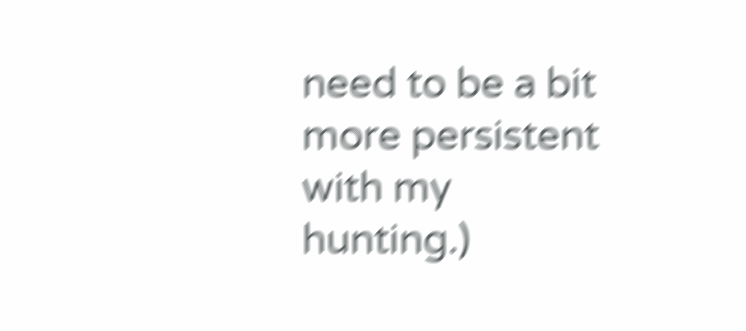need to be a bit more persistent with my hunting.)